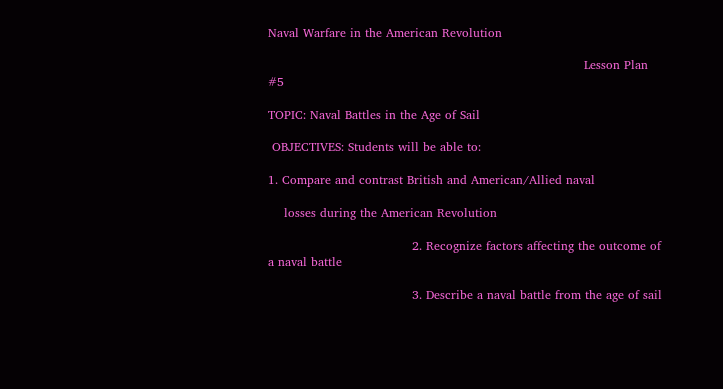Naval Warfare in the American Revolution

                                                                               Lesson Plan #5

TOPIC: Naval Battles in the Age of Sail

 OBJECTIVES: Students will be able to:

1. Compare and contrast British and American/Allied naval

    losses during the American Revolution

                                    2. Recognize factors affecting the outcome of a naval battle

                                    3. Describe a naval battle from the age of sail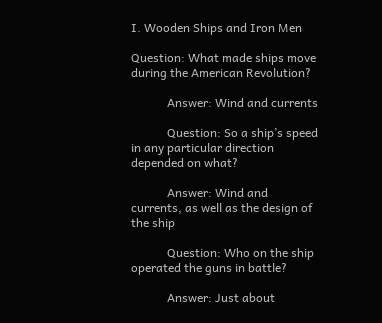I. Wooden Ships and Iron Men

Question: What made ships move during the American Revolution?

            Answer: Wind and currents

            Question: So a ship’s speed in any particular direction depended on what?

            Answer: Wind and currents, as well as the design of the ship

            Question: Who on the ship operated the guns in battle?

            Answer: Just about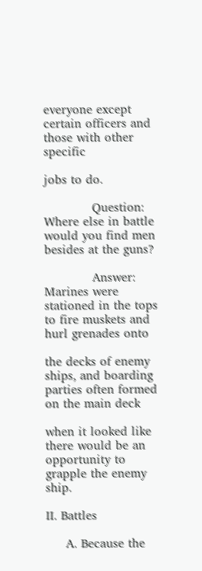everyone except certain officers and those with other specific

jobs to do.

            Question: Where else in battle would you find men besides at the guns?

            Answer: Marines were stationed in the tops to fire muskets and hurl grenades onto

the decks of enemy ships, and boarding parties often formed on the main deck

when it looked like there would be an opportunity to grapple the enemy ship.

II. Battles

     A. Because the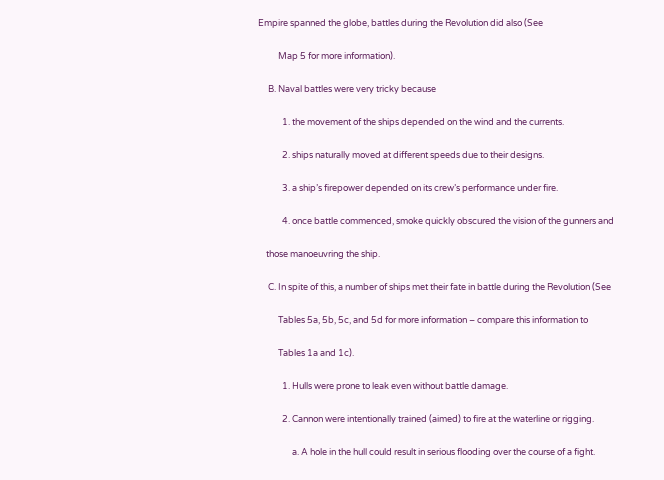Empire spanned the globe, battles during the Revolution did also (See

          Map 5 for more information).

     B. Naval battles were very tricky because

            1. the movement of the ships depended on the wind and the currents.

            2. ships naturally moved at different speeds due to their designs.

            3. a ship’s firepower depended on its crew’s performance under fire.

            4. once battle commenced, smoke quickly obscured the vision of the gunners and

    those manoeuvring the ship.

     C. In spite of this, a number of ships met their fate in battle during the Revolution (See

          Tables 5a, 5b, 5c, and 5d for more information – compare this information to

          Tables 1a and 1c).

            1. Hulls were prone to leak even without battle damage.

            2. Cannon were intentionally trained (aimed) to fire at the waterline or rigging.

                 a. A hole in the hull could result in serious flooding over the course of a fight.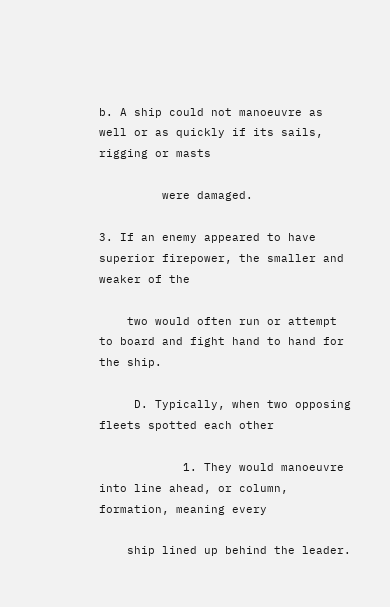b. A ship could not manoeuvre as well or as quickly if its sails, rigging or masts

         were damaged.

3. If an enemy appeared to have superior firepower, the smaller and weaker of the

    two would often run or attempt to board and fight hand to hand for the ship.

     D. Typically, when two opposing fleets spotted each other

            1. They would manoeuvre into line ahead, or column, formation, meaning every

    ship lined up behind the leader.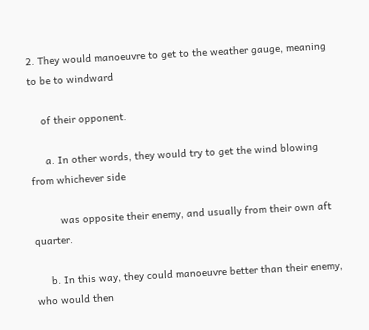2. They would manoeuvre to get to the weather gauge, meaning to be to windward

    of their opponent.

     a. In other words, they would try to get the wind blowing from whichever side

         was opposite their enemy, and usually from their own aft quarter.

     b. In this way, they could manoeuvre better than their enemy, who would then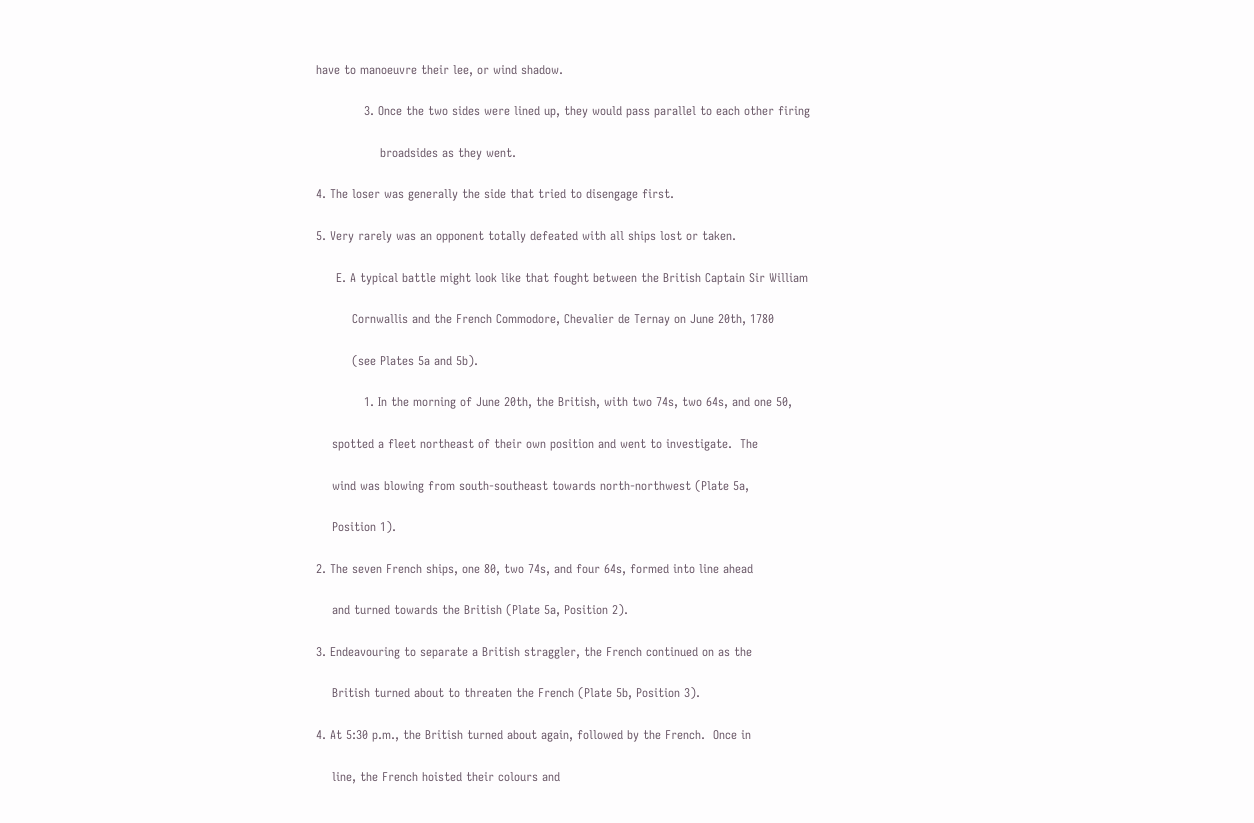have to manoeuvre their lee, or wind shadow.

            3. Once the two sides were lined up, they would pass parallel to each other firing

                broadsides as they went.

4. The loser was generally the side that tried to disengage first.

5. Very rarely was an opponent totally defeated with all ships lost or taken.

     E. A typical battle might look like that fought between the British Captain Sir William

         Cornwallis and the French Commodore, Chevalier de Ternay on June 20th, 1780

         (see Plates 5a and 5b).

            1. In the morning of June 20th, the British, with two 74s, two 64s, and one 50,

    spotted a fleet northeast of their own position and went to investigate.  The

    wind was blowing from south-southeast towards north-northwest (Plate 5a,

    Position 1).

2. The seven French ships, one 80, two 74s, and four 64s, formed into line ahead

    and turned towards the British (Plate 5a, Position 2).

3. Endeavouring to separate a British straggler, the French continued on as the

    British turned about to threaten the French (Plate 5b, Position 3).

4. At 5:30 p.m., the British turned about again, followed by the French.  Once in

    line, the French hoisted their colours and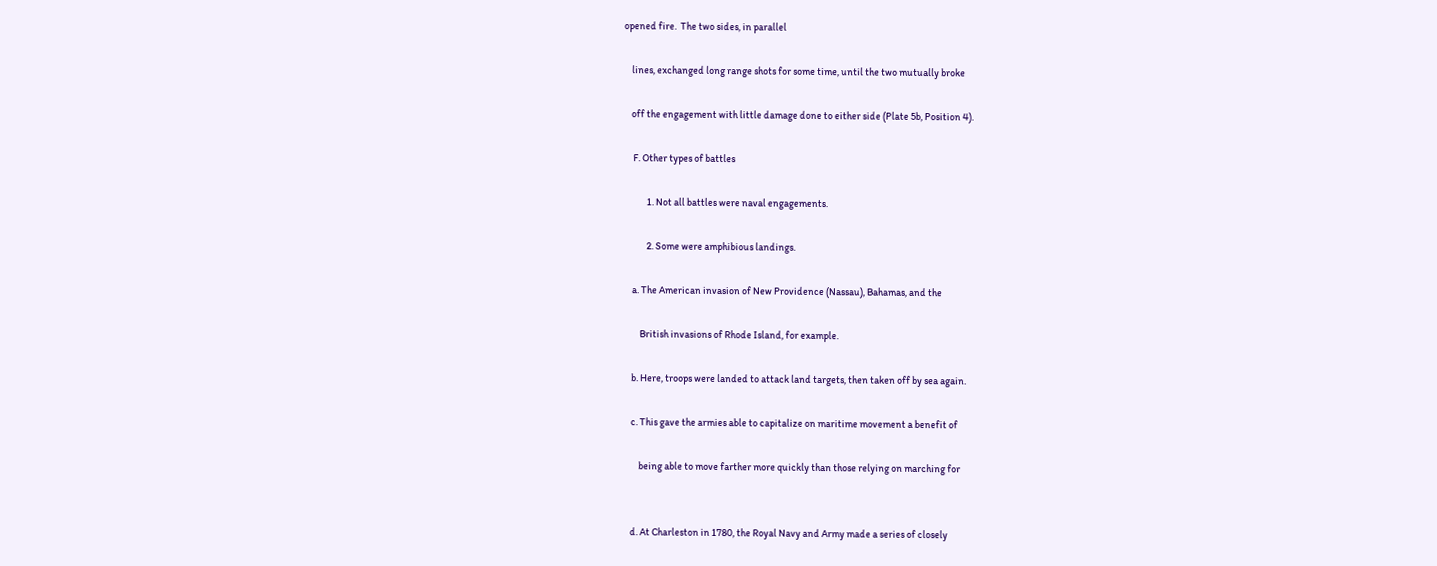opened fire.  The two sides, in parallel

    lines, exchanged long range shots for some time, until the two mutually broke

    off the engagement with little damage done to either side (Plate 5b, Position 4).

     F. Other types of battles

            1. Not all battles were naval engagements.

            2. Some were amphibious landings.

     a. The American invasion of New Providence (Nassau), Bahamas, and the

         British invasions of Rhode Island, for example.

     b. Here, troops were landed to attack land targets, then taken off by sea again.

     c. This gave the armies able to capitalize on maritime movement a benefit of

         being able to move farther more quickly than those relying on marching for


     d. At Charleston in 1780, the Royal Navy and Army made a series of closely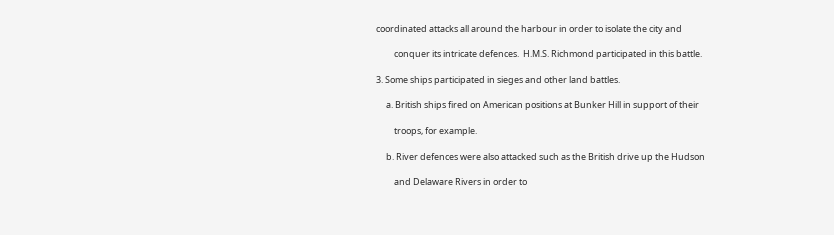coordinated attacks all around the harbour in order to isolate the city and

         conquer its intricate defences.  H.M.S. Richmond participated in this battle.

3. Some ships participated in sieges and other land battles.

     a. British ships fired on American positions at Bunker Hill in support of their

         troops, for example.

     b. River defences were also attacked such as the British drive up the Hudson

         and Delaware Rivers in order to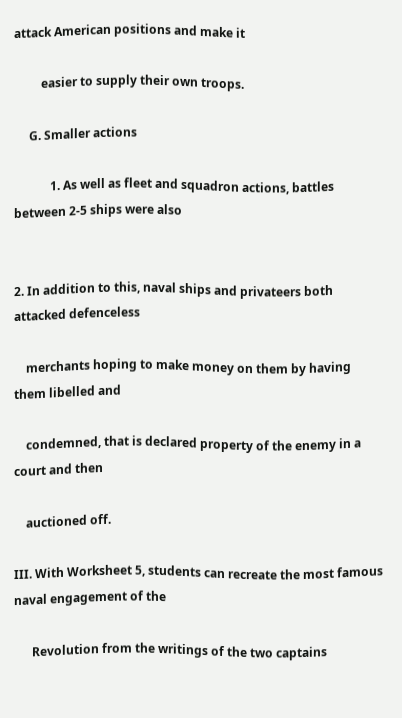attack American positions and make it

         easier to supply their own troops.

     G. Smaller actions

            1. As well as fleet and squadron actions, battles between 2-5 ships were also


2. In addition to this, naval ships and privateers both attacked defenceless

    merchants hoping to make money on them by having them libelled and

    condemned, that is declared property of the enemy in a court and then

    auctioned off.

III. With Worksheet 5, students can recreate the most famous naval engagement of the

      Revolution from the writings of the two captains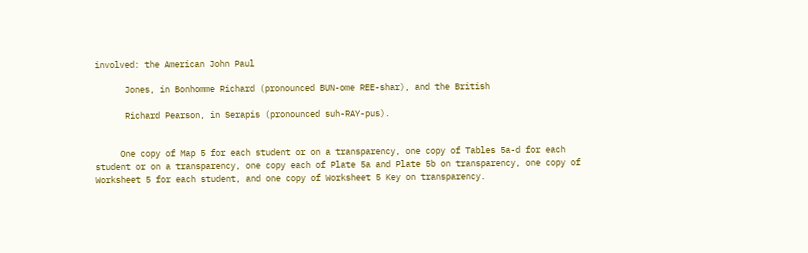involved: the American John Paul

      Jones, in Bonhomme Richard (pronounced BUN-ome REE-shar), and the British

      Richard Pearson, in Serapis (pronounced suh-RAY-pus).


     One copy of Map 5 for each student or on a transparency, one copy of Tables 5a-d for each student or on a transparency, one copy each of Plate 5a and Plate 5b on transparency, one copy of Worksheet 5 for each student, and one copy of Worksheet 5 Key on transparency.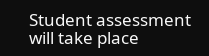Student assessment will take place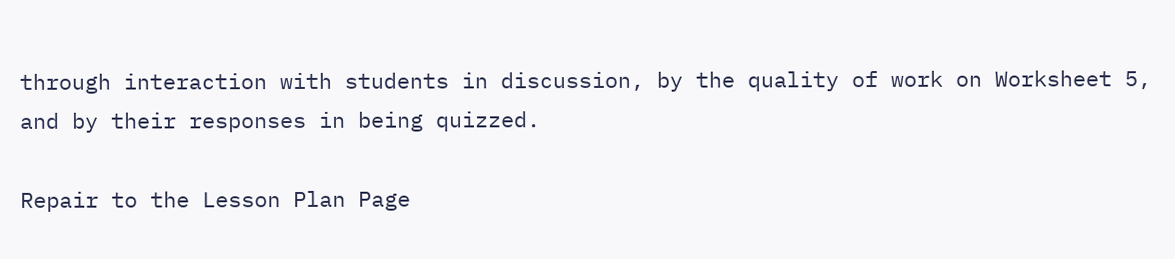through interaction with students in discussion, by the quality of work on Worksheet 5, and by their responses in being quizzed.

Repair to the Lesson Plan Page